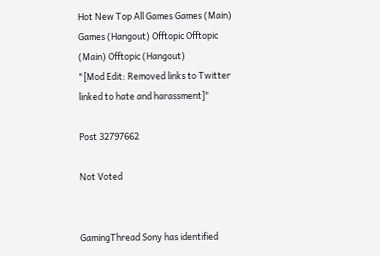Hot New Top All Games Games (Main) Games (Hangout) Offtopic Offtopic (Main) Offtopic (Hangout)
"[Mod Edit: Removed links to Twitter linked to hate and harassment]"

Post 32797662

Not Voted


GamingThread Sony has identified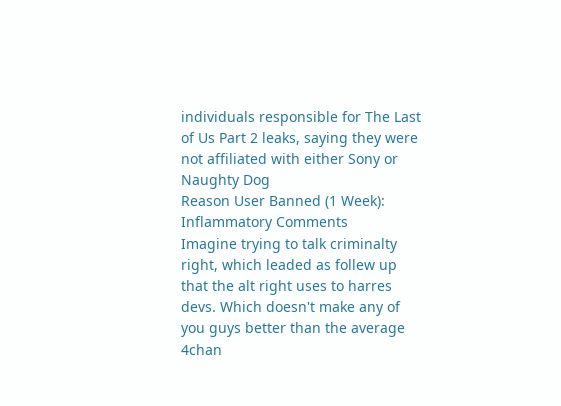individuals responsible for The Last of Us Part 2 leaks, saying they were not affiliated with either Sony or Naughty Dog
Reason User Banned (1 Week): Inflammatory Comments
Imagine trying to talk criminalty right, which leaded as follew up that the alt right uses to harres devs. Which doesn't make any of you guys better than the average 4chan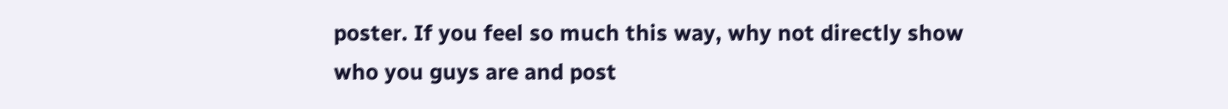poster. If you feel so much this way, why not directly show who you guys are and post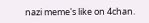nazi meme's like on 4chan.